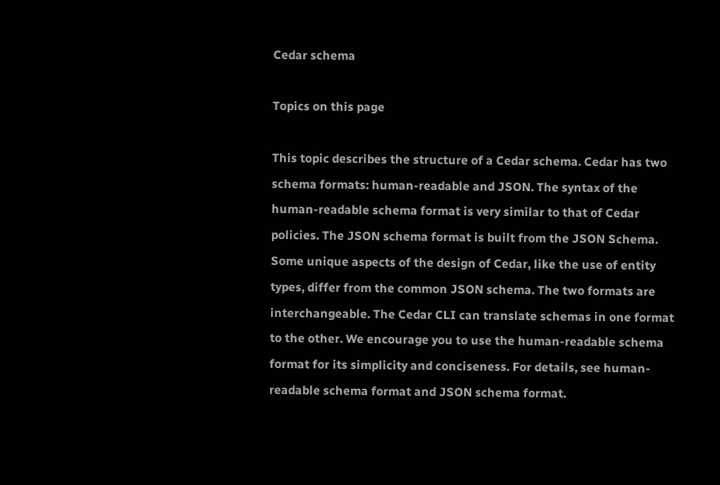Cedar schema

Topics on this page

This topic describes the structure of a Cedar schema. Cedar has two schema formats: human-readable and JSON. The syntax of the human-readable schema format is very similar to that of Cedar policies. The JSON schema format is built from the JSON Schema. Some unique aspects of the design of Cedar, like the use of entity types, differ from the common JSON schema. The two formats are interchangeable. The Cedar CLI can translate schemas in one format to the other. We encourage you to use the human-readable schema format for its simplicity and conciseness. For details, see human-readable schema format and JSON schema format.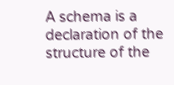A schema is a declaration of the structure of the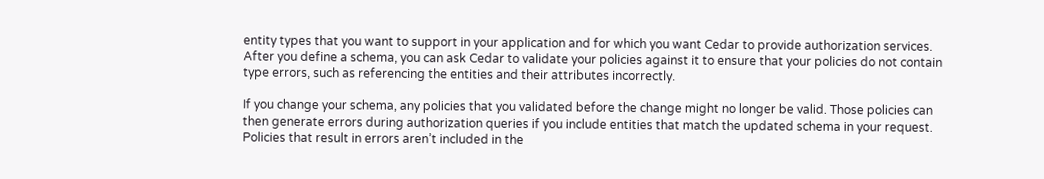entity types that you want to support in your application and for which you want Cedar to provide authorization services. After you define a schema, you can ask Cedar to validate your policies against it to ensure that your policies do not contain type errors, such as referencing the entities and their attributes incorrectly.

If you change your schema, any policies that you validated before the change might no longer be valid. Those policies can then generate errors during authorization queries if you include entities that match the updated schema in your request. Policies that result in errors aren’t included in the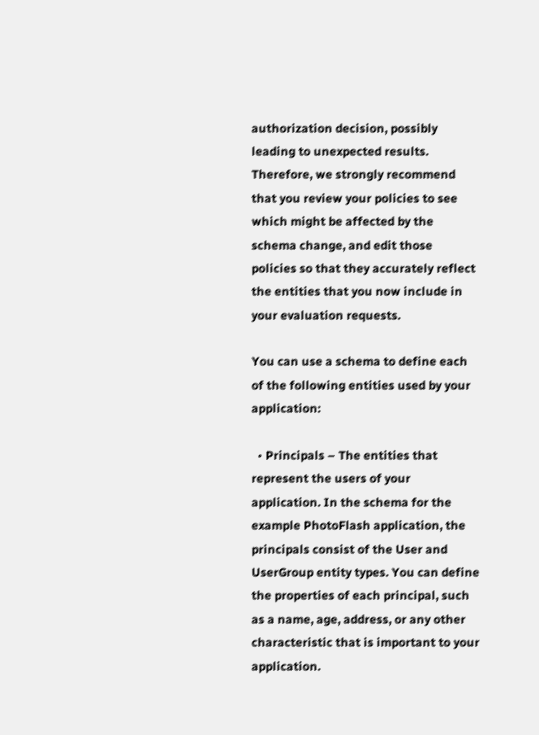authorization decision, possibly leading to unexpected results. Therefore, we strongly recommend that you review your policies to see which might be affected by the schema change, and edit those policies so that they accurately reflect the entities that you now include in your evaluation requests.

You can use a schema to define each of the following entities used by your application:

  • Principals – The entities that represent the users of your application. In the schema for the example PhotoFlash application, the principals consist of the User and UserGroup entity types. You can define the properties of each principal, such as a name, age, address, or any other characteristic that is important to your application.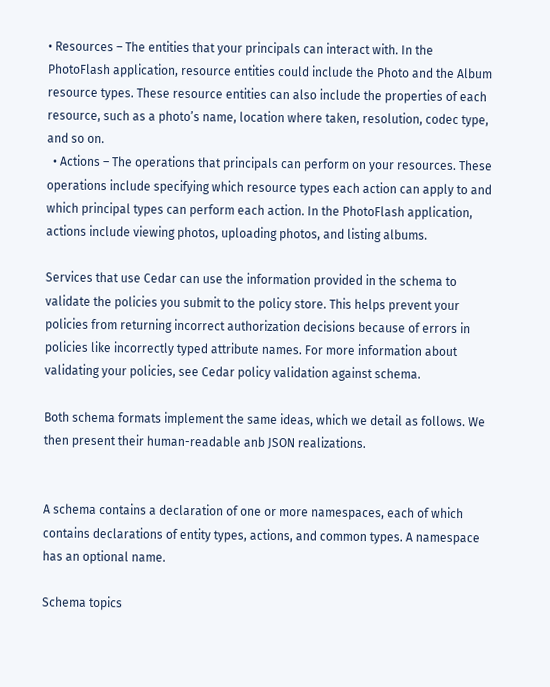• Resources – The entities that your principals can interact with. In the PhotoFlash application, resource entities could include the Photo and the Album resource types. These resource entities can also include the properties of each resource, such as a photo’s name, location where taken, resolution, codec type, and so on.
  • Actions – The operations that principals can perform on your resources. These operations include specifying which resource types each action can apply to and which principal types can perform each action. In the PhotoFlash application, actions include viewing photos, uploading photos, and listing albums.

Services that use Cedar can use the information provided in the schema to validate the policies you submit to the policy store. This helps prevent your policies from returning incorrect authorization decisions because of errors in policies like incorrectly typed attribute names. For more information about validating your policies, see Cedar policy validation against schema.

Both schema formats implement the same ideas, which we detail as follows. We then present their human-readable anb JSON realizations.


A schema contains a declaration of one or more namespaces, each of which contains declarations of entity types, actions, and common types. A namespace has an optional name.

Schema topics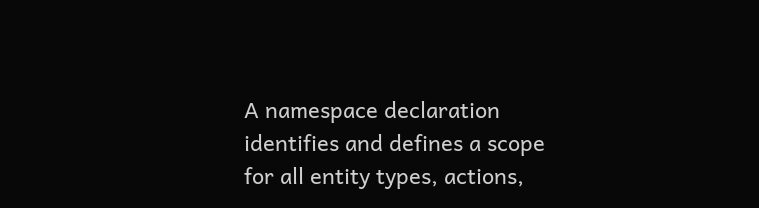A namespace declaration identifies and defines a scope for all entity types, actions,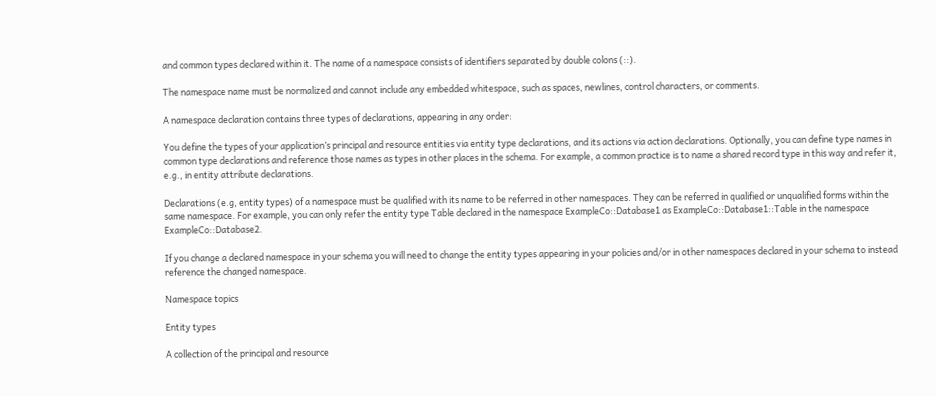and common types declared within it. The name of a namespace consists of identifiers separated by double colons (::).

The namespace name must be normalized and cannot include any embedded whitespace, such as spaces, newlines, control characters, or comments.

A namespace declaration contains three types of declarations, appearing in any order:

You define the types of your application’s principal and resource entities via entity type declarations, and its actions via action declarations. Optionally, you can define type names in common type declarations and reference those names as types in other places in the schema. For example, a common practice is to name a shared record type in this way and refer it, e.g., in entity attribute declarations.

Declarations (e.g, entity types) of a namespace must be qualified with its name to be referred in other namespaces. They can be referred in qualified or unqualified forms within the same namespace. For example, you can only refer the entity type Table declared in the namespace ExampleCo::Database1 as ExampleCo::Database1::Table in the namespace ExampleCo::Database2.

If you change a declared namespace in your schema you will need to change the entity types appearing in your policies and/or in other namespaces declared in your schema to instead reference the changed namespace.

Namespace topics

Entity types

A collection of the principal and resource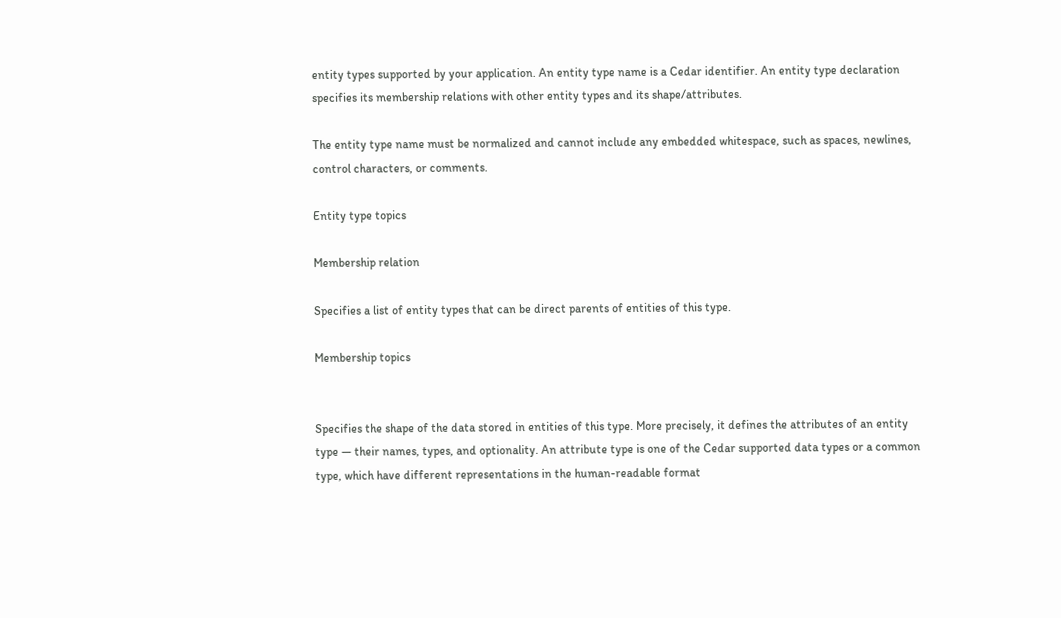entity types supported by your application. An entity type name is a Cedar identifier. An entity type declaration specifies its membership relations with other entity types and its shape/attributes.

The entity type name must be normalized and cannot include any embedded whitespace, such as spaces, newlines, control characters, or comments.

Entity type topics

Membership relation

Specifies a list of entity types that can be direct parents of entities of this type.

Membership topics


Specifies the shape of the data stored in entities of this type. More precisely, it defines the attributes of an entity type — their names, types, and optionality. An attribute type is one of the Cedar supported data types or a common type, which have different representations in the human-readable format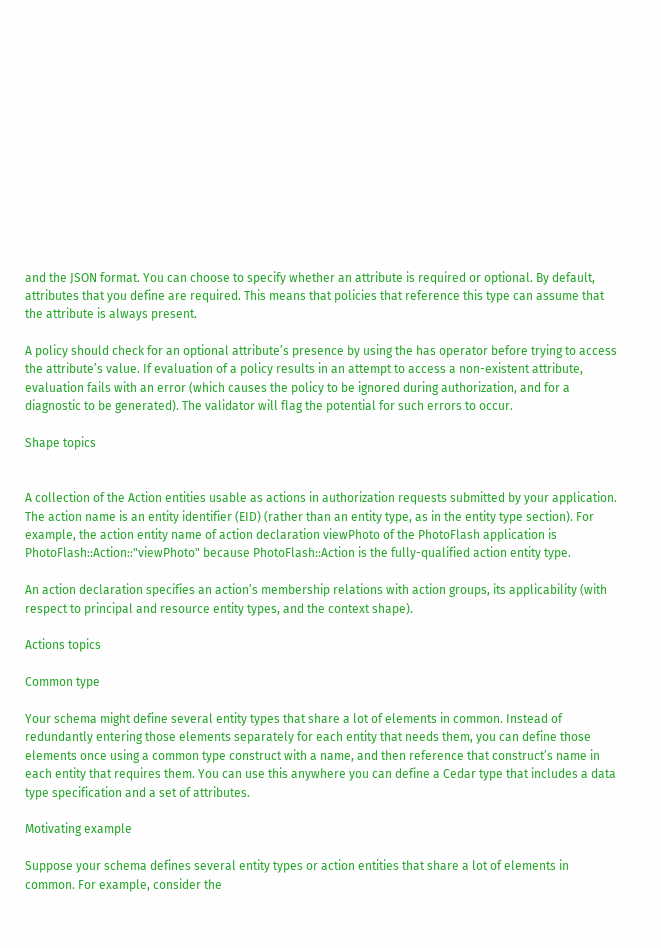and the JSON format. You can choose to specify whether an attribute is required or optional. By default, attributes that you define are required. This means that policies that reference this type can assume that the attribute is always present.

A policy should check for an optional attribute’s presence by using the has operator before trying to access the attribute’s value. If evaluation of a policy results in an attempt to access a non-existent attribute, evaluation fails with an error (which causes the policy to be ignored during authorization, and for a diagnostic to be generated). The validator will flag the potential for such errors to occur.

Shape topics


A collection of the Action entities usable as actions in authorization requests submitted by your application. The action name is an entity identifier (EID) (rather than an entity type, as in the entity type section). For example, the action entity name of action declaration viewPhoto of the PhotoFlash application is PhotoFlash::Action::"viewPhoto" because PhotoFlash::Action is the fully-qualified action entity type.

An action declaration specifies an action’s membership relations with action groups, its applicability (with respect to principal and resource entity types, and the context shape).

Actions topics

Common type

Your schema might define several entity types that share a lot of elements in common. Instead of redundantly entering those elements separately for each entity that needs them, you can define those elements once using a common type construct with a name, and then reference that construct’s name in each entity that requires them. You can use this anywhere you can define a Cedar type that includes a data type specification and a set of attributes.

Motivating example

Suppose your schema defines several entity types or action entities that share a lot of elements in common. For example, consider the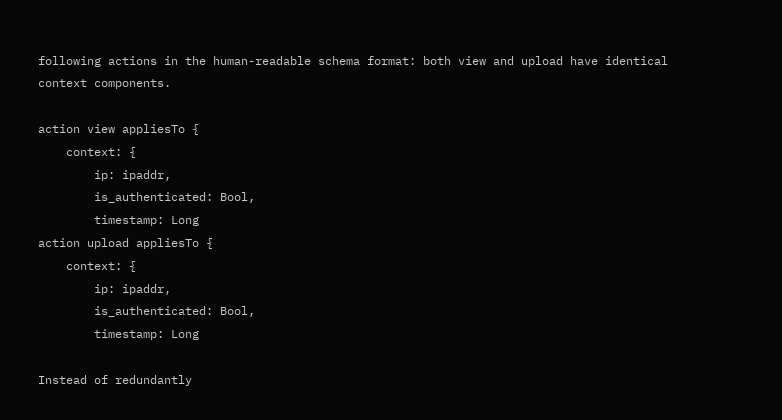following actions in the human-readable schema format: both view and upload have identical context components.

action view appliesTo {
    context: {
        ip: ipaddr,
        is_authenticated: Bool,
        timestamp: Long
action upload appliesTo {
    context: {
        ip: ipaddr,
        is_authenticated: Bool,
        timestamp: Long

Instead of redundantly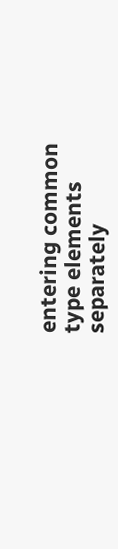entering common type elements separately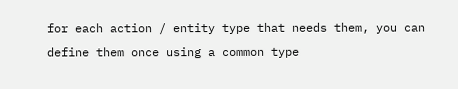for each action / entity type that needs them, you can define them once using a common type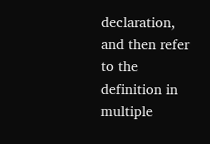declaration, and then refer to the definition in multiple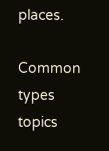places.

Common types topics